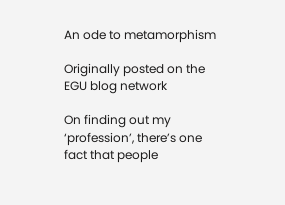An ode to metamorphism

Originally posted on the EGU blog network

On finding out my ‘profession’, there’s one fact that people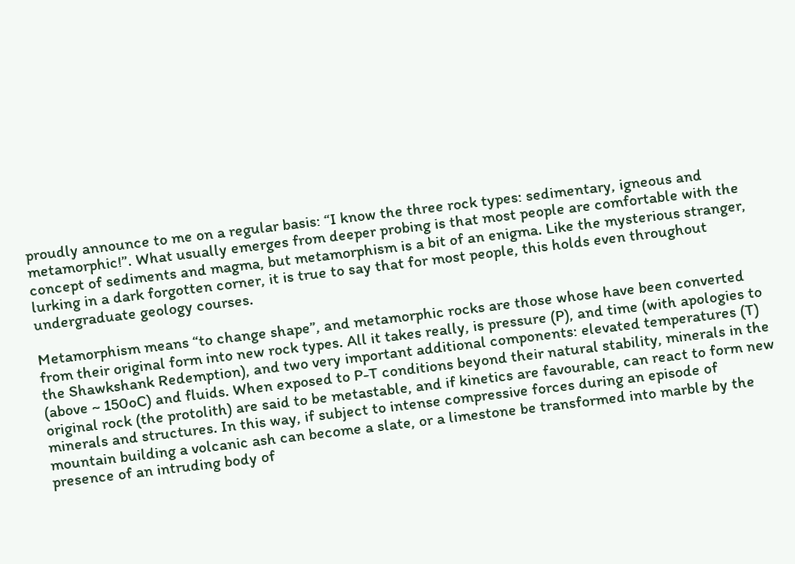proudly announce to me on a regular basis: “I know the three rock types: sedimentary, igneous and metamorphic!”. What usually emerges from deeper probing is that most people are comfortable with the concept of sediments and magma, but metamorphism is a bit of an enigma. Like the mysterious stranger, lurking in a dark forgotten corner, it is true to say that for most people, this holds even throughout undergraduate geology courses.

Metamorphism means “to change shape”, and metamorphic rocks are those whose have been converted from their original form into new rock types. All it takes really, is pressure (P), and time (with apologies to the Shawkshank Redemption), and two very important additional components: elevated temperatures (T) (above ~ 150oC) and fluids. When exposed to P-T conditions beyond their natural stability, minerals in the original rock (the protolith) are said to be metastable, and if kinetics are favourable, can react to form new minerals and structures. In this way, if subject to intense compressive forces during an episode of mountain building a volcanic ash can become a slate, or a limestone be transformed into marble by the presence of an intruding body of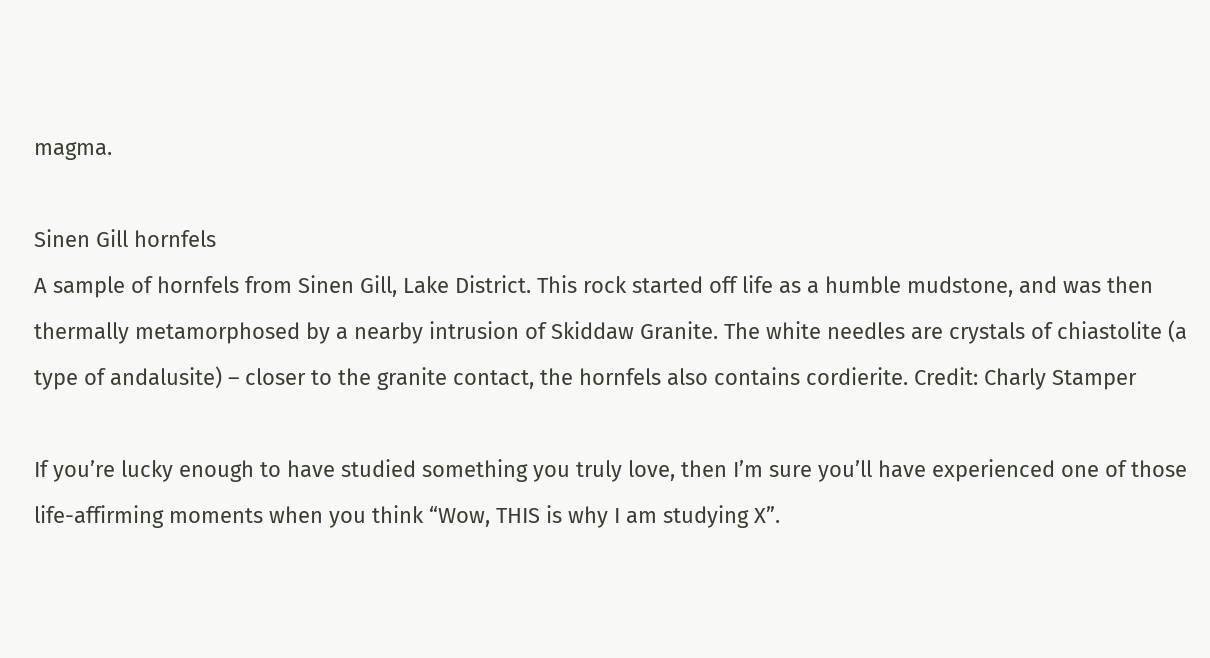magma.

Sinen Gill hornfels
A sample of hornfels from Sinen Gill, Lake District. This rock started off life as a humble mudstone, and was then thermally metamorphosed by a nearby intrusion of Skiddaw Granite. The white needles are crystals of chiastolite (a type of andalusite) – closer to the granite contact, the hornfels also contains cordierite. Credit: Charly Stamper

If you’re lucky enough to have studied something you truly love, then I’m sure you’ll have experienced one of those life-affirming moments when you think “Wow, THIS is why I am studying X”.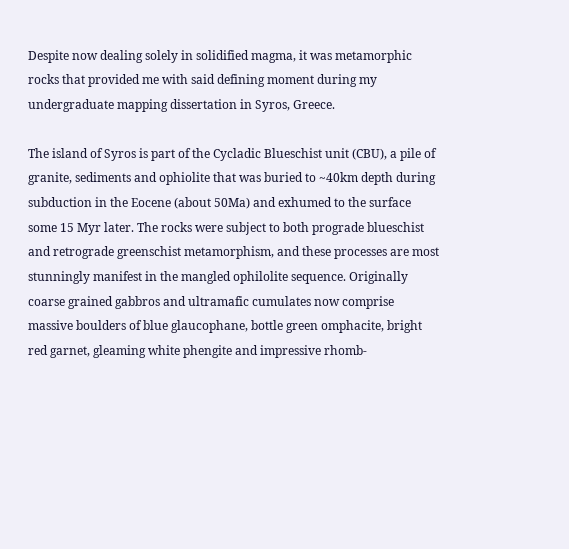Despite now dealing solely in solidified magma, it was metamorphic rocks that provided me with said defining moment during my undergraduate mapping dissertation in Syros, Greece.

The island of Syros is part of the Cycladic Blueschist unit (CBU), a pile of granite, sediments and ophiolite that was buried to ~40km depth during subduction in the Eocene (about 50Ma) and exhumed to the surface some 15 Myr later. The rocks were subject to both prograde blueschist and retrograde greenschist metamorphism, and these processes are most stunningly manifest in the mangled ophilolite sequence. Originally coarse grained gabbros and ultramafic cumulates now comprise massive boulders of blue glaucophane, bottle green omphacite, bright red garnet, gleaming white phengite and impressive rhomb-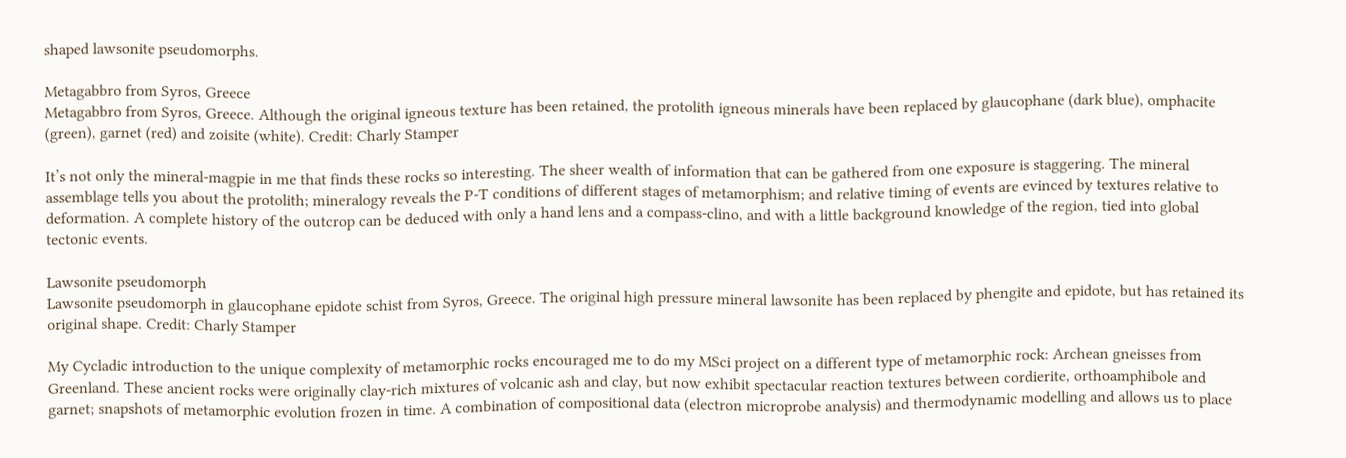shaped lawsonite pseudomorphs.

Metagabbro from Syros, Greece
Metagabbro from Syros, Greece. Although the original igneous texture has been retained, the protolith igneous minerals have been replaced by glaucophane (dark blue), omphacite (green), garnet (red) and zoisite (white). Credit: Charly Stamper

It’s not only the mineral-magpie in me that finds these rocks so interesting. The sheer wealth of information that can be gathered from one exposure is staggering. The mineral assemblage tells you about the protolith; mineralogy reveals the P-T conditions of different stages of metamorphism; and relative timing of events are evinced by textures relative to deformation. A complete history of the outcrop can be deduced with only a hand lens and a compass-clino, and with a little background knowledge of the region, tied into global tectonic events.

Lawsonite pseudomorph
Lawsonite pseudomorph in glaucophane epidote schist from Syros, Greece. The original high pressure mineral lawsonite has been replaced by phengite and epidote, but has retained its original shape. Credit: Charly Stamper

My Cycladic introduction to the unique complexity of metamorphic rocks encouraged me to do my MSci project on a different type of metamorphic rock: Archean gneisses from Greenland. These ancient rocks were originally clay-rich mixtures of volcanic ash and clay, but now exhibit spectacular reaction textures between cordierite, orthoamphibole and garnet; snapshots of metamorphic evolution frozen in time. A combination of compositional data (electron microprobe analysis) and thermodynamic modelling and allows us to place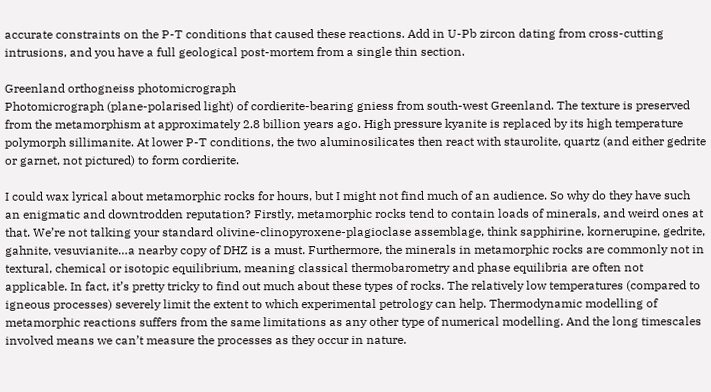accurate constraints on the P-T conditions that caused these reactions. Add in U-Pb zircon dating from cross-cutting intrusions, and you have a full geological post-mortem from a single thin section.

Greenland orthogneiss photomicrograph
Photomicrograph (plane-polarised light) of cordierite-bearing gniess from south-west Greenland. The texture is preserved from the metamorphism at approximately 2.8 billion years ago. High pressure kyanite is replaced by its high temperature polymorph sillimanite. At lower P-T conditions, the two aluminosilicates then react with staurolite, quartz (and either gedrite or garnet, not pictured) to form cordierite.

I could wax lyrical about metamorphic rocks for hours, but I might not find much of an audience. So why do they have such an enigmatic and downtrodden reputation? Firstly, metamorphic rocks tend to contain loads of minerals, and weird ones at that. We’re not talking your standard olivine-clinopyroxene-plagioclase assemblage, think sapphirine, kornerupine, gedrite, gahnite, vesuvianite…a nearby copy of DHZ is a must. Furthermore, the minerals in metamorphic rocks are commonly not in textural, chemical or isotopic equilibrium, meaning classical thermobarometry and phase equilibria are often not applicable. In fact, it’s pretty tricky to find out much about these types of rocks. The relatively low temperatures (compared to igneous processes) severely limit the extent to which experimental petrology can help. Thermodynamic modelling of metamorphic reactions suffers from the same limitations as any other type of numerical modelling. And the long timescales involved means we can’t measure the processes as they occur in nature.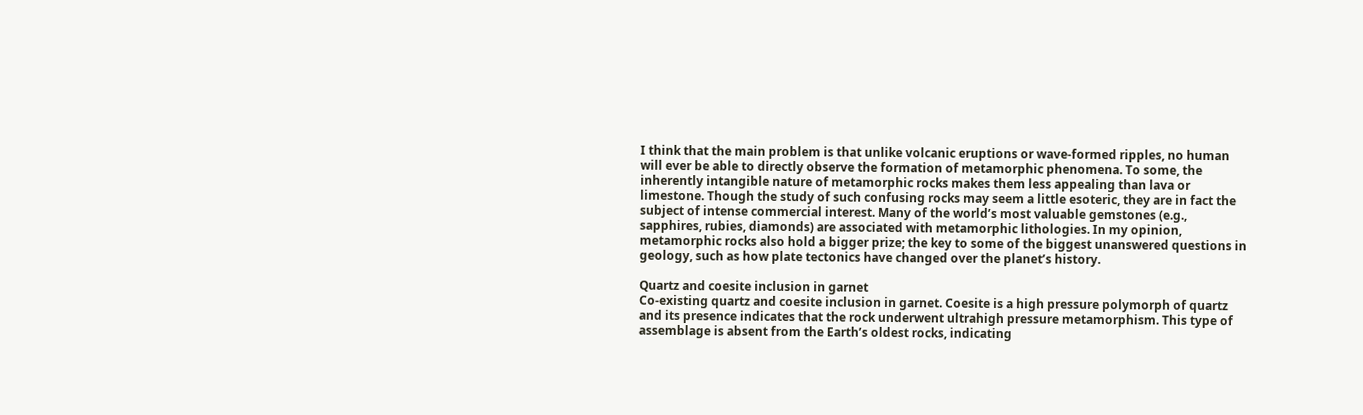I think that the main problem is that unlike volcanic eruptions or wave-formed ripples, no human will ever be able to directly observe the formation of metamorphic phenomena. To some, the inherently intangible nature of metamorphic rocks makes them less appealing than lava or limestone. Though the study of such confusing rocks may seem a little esoteric, they are in fact the subject of intense commercial interest. Many of the world’s most valuable gemstones (e.g., sapphires, rubies, diamonds) are associated with metamorphic lithologies. In my opinion, metamorphic rocks also hold a bigger prize; the key to some of the biggest unanswered questions in geology, such as how plate tectonics have changed over the planet’s history.

Quartz and coesite inclusion in garnet
Co-existing quartz and coesite inclusion in garnet. Coesite is a high pressure polymorph of quartz and its presence indicates that the rock underwent ultrahigh pressure metamorphism. This type of assemblage is absent from the Earth’s oldest rocks, indicating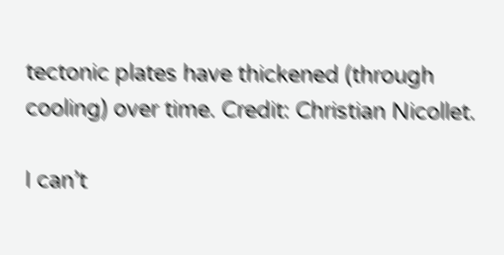tectonic plates have thickened (through cooling) over time. Credit: Christian Nicollet.

I can’t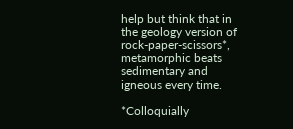help but think that in the geology version of rock-paper-scissors*, metamorphic beats sedimentary and igneous every time.

*Colloquially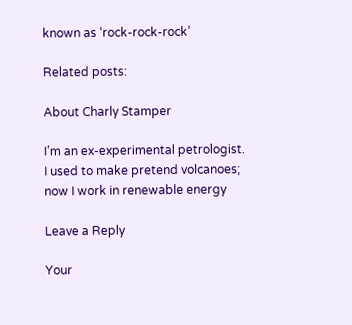known as ‘rock-rock-rock’

Related posts:

About Charly Stamper

I’m an ex-experimental petrologist.
I used to make pretend volcanoes; now I work in renewable energy

Leave a Reply

Your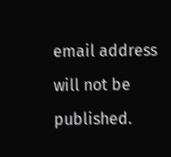email address will not be published.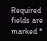Required fields are marked *